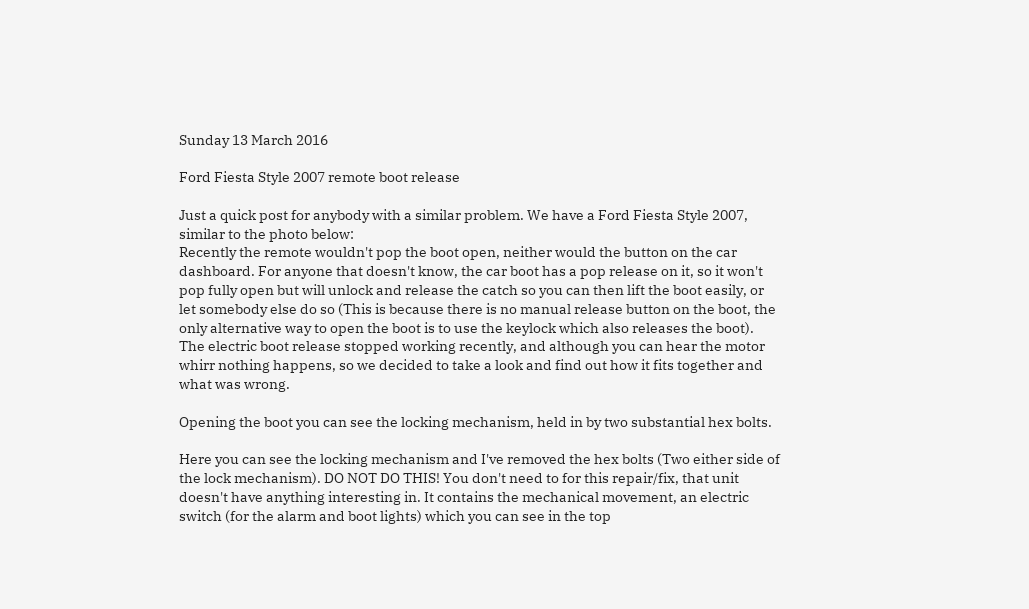Sunday 13 March 2016

Ford Fiesta Style 2007 remote boot release

Just a quick post for anybody with a similar problem. We have a Ford Fiesta Style 2007, similar to the photo below:
Recently the remote wouldn't pop the boot open, neither would the button on the car dashboard. For anyone that doesn't know, the car boot has a pop release on it, so it won't pop fully open but will unlock and release the catch so you can then lift the boot easily, or let somebody else do so (This is because there is no manual release button on the boot, the only alternative way to open the boot is to use the keylock which also releases the boot).
The electric boot release stopped working recently, and although you can hear the motor whirr nothing happens, so we decided to take a look and find out how it fits together and what was wrong.

Opening the boot you can see the locking mechanism, held in by two substantial hex bolts.

Here you can see the locking mechanism and I've removed the hex bolts (Two either side of the lock mechanism). DO NOT DO THIS! You don't need to for this repair/fix, that unit doesn't have anything interesting in. It contains the mechanical movement, an electric switch (for the alarm and boot lights) which you can see in the top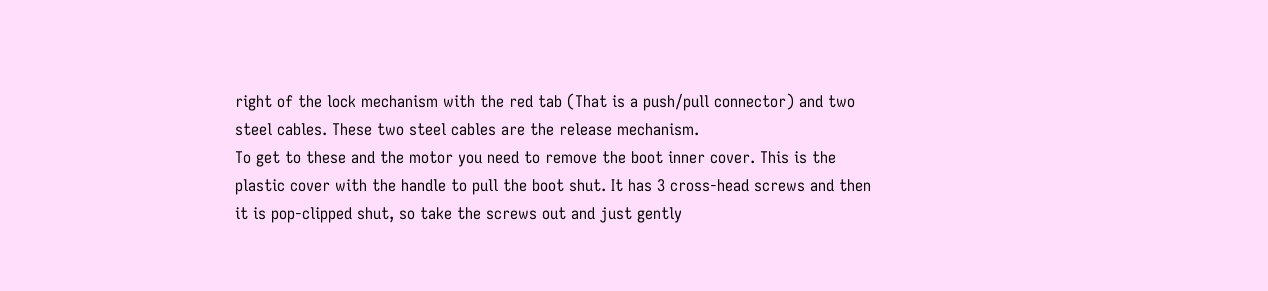right of the lock mechanism with the red tab (That is a push/pull connector) and two steel cables. These two steel cables are the release mechanism.
To get to these and the motor you need to remove the boot inner cover. This is the plastic cover with the handle to pull the boot shut. It has 3 cross-head screws and then it is pop-clipped shut, so take the screws out and just gently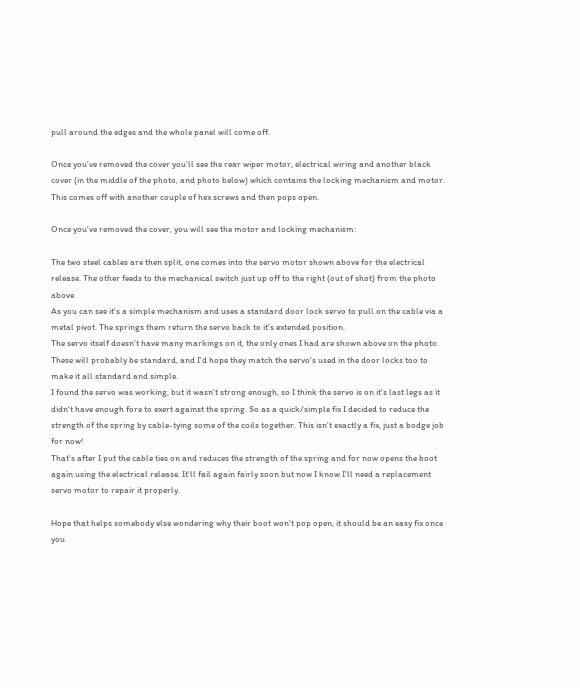pull around the edges and the whole panel will come off.

Once you've removed the cover you'll see the rear wiper motor, electrical wiring and another black cover (in the middle of the photo, and photo below) which contains the locking mechanism and motor. This comes off with another couple of hex screws and then pops open.

Once you've removed the cover, you will see the motor and locking mechanism:

The two steel cables are then split, one comes into the servo motor shown above for the electrical release. The other feeds to the mechanical switch just up off to the right (out of shot) from the photo above.
As you can see it's a simple mechanism and uses a standard door lock servo to pull on the cable via a metal pivot. The springs them return the servo back to it's extended position.
The servo itself doesn't have many markings on it, the only ones I had are shown above on the photo. These will probably be standard, and I'd hope they match the servo's used in the door locks too to make it all standard and simple.
I found the servo was working, but it wasn't strong enough, so I think the servo is on it's last legs as it didn't have enough fore to exert against the spring. So as a quick/simple fix I decided to reduce the strength of the spring by cable-tying some of the coils together. This isn't exactly a fix, just a bodge job for now!
That's after I put the cable ties on and reduces the strength of the spring and for now opens the boot again using the electrical release. It'll fail again fairly soon but now I know I'll need a replacement servo motor to repair it properly.

Hope that helps somebody else wondering why their boot won't pop open, it should be an easy fix once you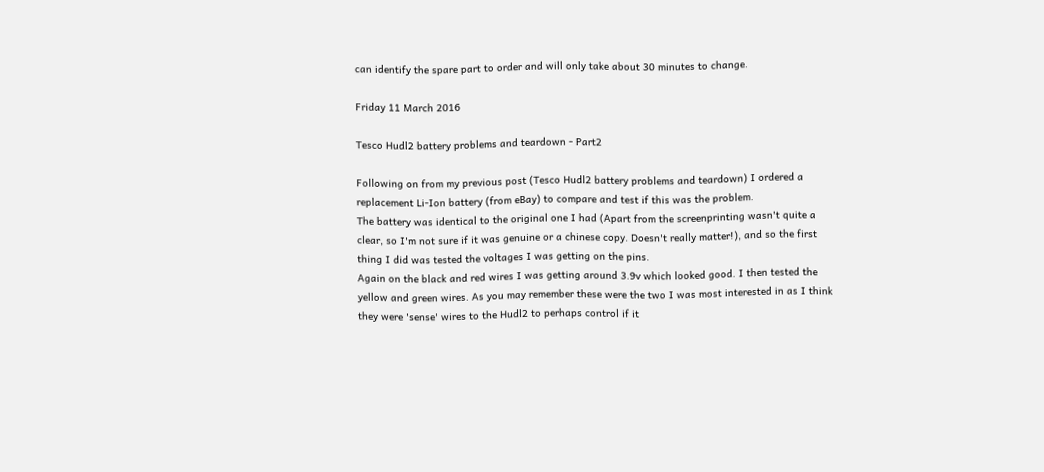can identify the spare part to order and will only take about 30 minutes to change.

Friday 11 March 2016

Tesco Hudl2 battery problems and teardown - Part2

Following on from my previous post (Tesco Hudl2 battery problems and teardown) I ordered a replacement Li-Ion battery (from eBay) to compare and test if this was the problem.
The battery was identical to the original one I had (Apart from the screenprinting wasn't quite a clear, so I'm not sure if it was genuine or a chinese copy. Doesn't really matter!), and so the first thing I did was tested the voltages I was getting on the pins.
Again on the black and red wires I was getting around 3.9v which looked good. I then tested the yellow and green wires. As you may remember these were the two I was most interested in as I think they were 'sense' wires to the Hudl2 to perhaps control if it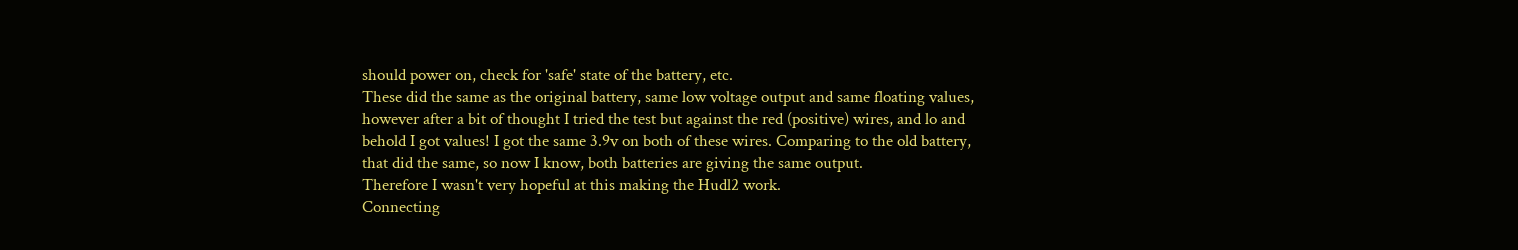should power on, check for 'safe' state of the battery, etc.
These did the same as the original battery, same low voltage output and same floating values, however after a bit of thought I tried the test but against the red (positive) wires, and lo and behold I got values! I got the same 3.9v on both of these wires. Comparing to the old battery, that did the same, so now I know, both batteries are giving the same output.
Therefore I wasn't very hopeful at this making the Hudl2 work.
Connecting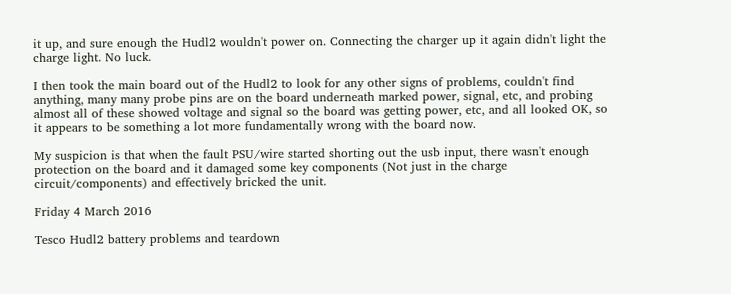it up, and sure enough the Hudl2 wouldn't power on. Connecting the charger up it again didn't light the charge light. No luck.

I then took the main board out of the Hudl2 to look for any other signs of problems, couldn't find anything, many many probe pins are on the board underneath marked power, signal, etc, and probing almost all of these showed voltage and signal so the board was getting power, etc, and all looked OK, so it appears to be something a lot more fundamentally wrong with the board now.

My suspicion is that when the fault PSU/wire started shorting out the usb input, there wasn't enough protection on the board and it damaged some key components (Not just in the charge circuit/components) and effectively bricked the unit.

Friday 4 March 2016

Tesco Hudl2 battery problems and teardown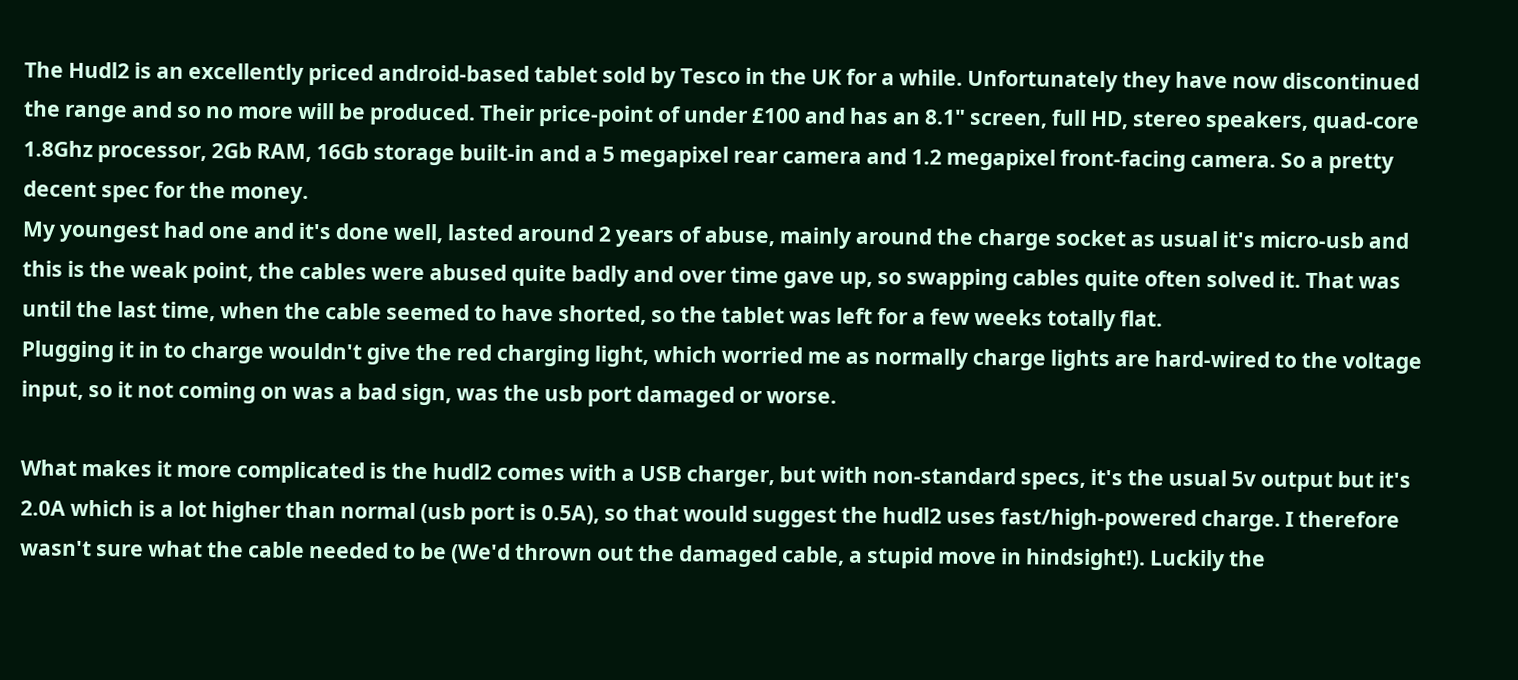The Hudl2 is an excellently priced android-based tablet sold by Tesco in the UK for a while. Unfortunately they have now discontinued the range and so no more will be produced. Their price-point of under £100 and has an 8.1" screen, full HD, stereo speakers, quad-core 1.8Ghz processor, 2Gb RAM, 16Gb storage built-in and a 5 megapixel rear camera and 1.2 megapixel front-facing camera. So a pretty decent spec for the money.
My youngest had one and it's done well, lasted around 2 years of abuse, mainly around the charge socket as usual it's micro-usb and this is the weak point, the cables were abused quite badly and over time gave up, so swapping cables quite often solved it. That was until the last time, when the cable seemed to have shorted, so the tablet was left for a few weeks totally flat.
Plugging it in to charge wouldn't give the red charging light, which worried me as normally charge lights are hard-wired to the voltage input, so it not coming on was a bad sign, was the usb port damaged or worse.

What makes it more complicated is the hudl2 comes with a USB charger, but with non-standard specs, it's the usual 5v output but it's 2.0A which is a lot higher than normal (usb port is 0.5A), so that would suggest the hudl2 uses fast/high-powered charge. I therefore wasn't sure what the cable needed to be (We'd thrown out the damaged cable, a stupid move in hindsight!). Luckily the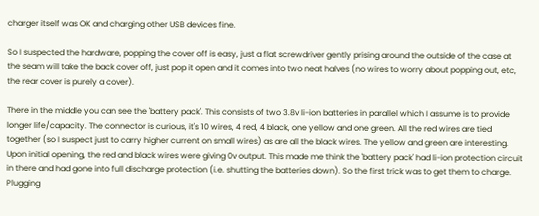charger itself was OK and charging other USB devices fine.

So I suspected the hardware, popping the cover off is easy, just a flat screwdriver gently prising around the outside of the case at the seam will take the back cover off, just pop it open and it comes into two neat halves (no wires to worry about popping out, etc, the rear cover is purely a cover).

There in the middle you can see the 'battery pack'. This consists of two 3.8v li-ion batteries in parallel which I assume is to provide longer life/capacity. The connector is curious, it's 10 wires, 4 red, 4 black, one yellow and one green. All the red wires are tied together (so I suspect just to carry higher current on small wires) as are all the black wires. The yellow and green are interesting.
Upon initial opening, the red and black wires were giving 0v output. This made me think the 'battery pack' had li-ion protection circuit in there and had gone into full discharge protection (i.e. shutting the batteries down). So the first trick was to get them to charge. Plugging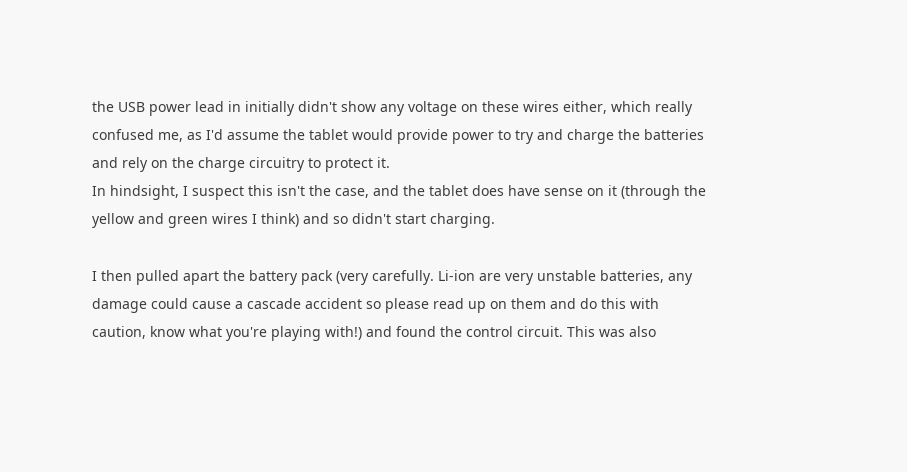the USB power lead in initially didn't show any voltage on these wires either, which really confused me, as I'd assume the tablet would provide power to try and charge the batteries and rely on the charge circuitry to protect it.
In hindsight, I suspect this isn't the case, and the tablet does have sense on it (through the yellow and green wires I think) and so didn't start charging.

I then pulled apart the battery pack (very carefully. Li-ion are very unstable batteries, any damage could cause a cascade accident so please read up on them and do this with caution, know what you're playing with!) and found the control circuit. This was also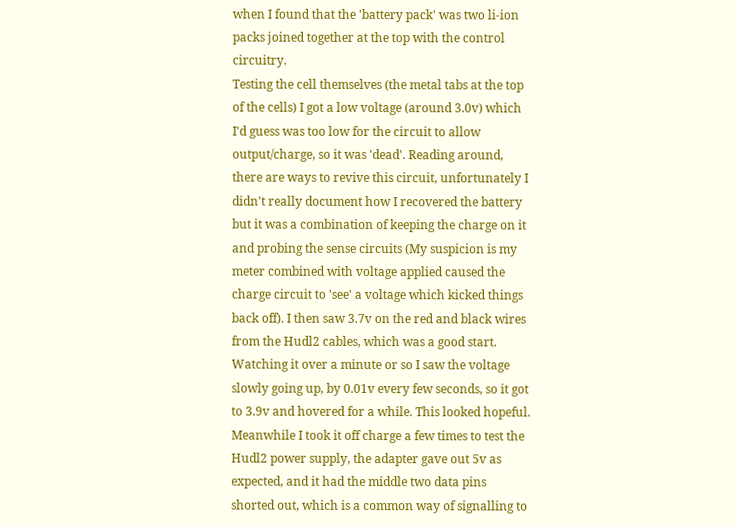when I found that the 'battery pack' was two li-ion packs joined together at the top with the control circuitry.
Testing the cell themselves (the metal tabs at the top of the cells) I got a low voltage (around 3.0v) which I'd guess was too low for the circuit to allow output/charge, so it was 'dead'. Reading around, there are ways to revive this circuit, unfortunately I didn't really document how I recovered the battery but it was a combination of keeping the charge on it and probing the sense circuits (My suspicion is my meter combined with voltage applied caused the charge circuit to 'see' a voltage which kicked things back off). I then saw 3.7v on the red and black wires from the Hudl2 cables, which was a good start. Watching it over a minute or so I saw the voltage slowly going up, by 0.01v every few seconds, so it got to 3.9v and hovered for a while. This looked hopeful.
Meanwhile I took it off charge a few times to test the Hudl2 power supply, the adapter gave out 5v as expected, and it had the middle two data pins shorted out, which is a common way of signalling to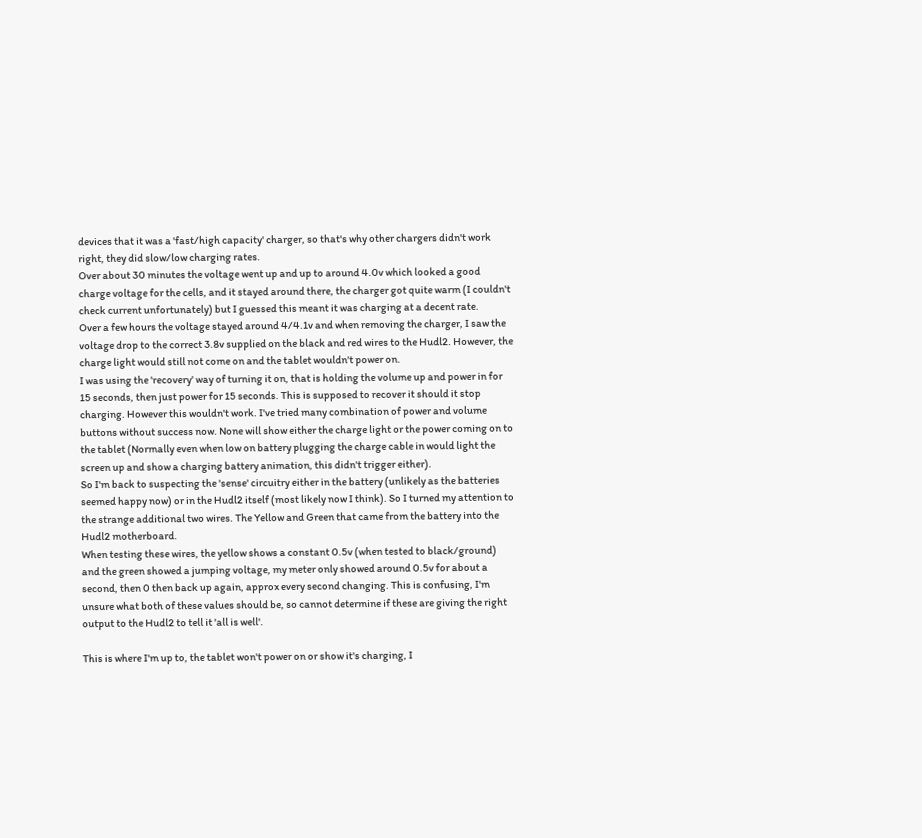devices that it was a 'fast/high capacity' charger, so that's why other chargers didn't work right, they did slow/low charging rates.
Over about 30 minutes the voltage went up and up to around 4.0v which looked a good charge voltage for the cells, and it stayed around there, the charger got quite warm (I couldn't check current unfortunately) but I guessed this meant it was charging at a decent rate.
Over a few hours the voltage stayed around 4/4.1v and when removing the charger, I saw the voltage drop to the correct 3.8v supplied on the black and red wires to the Hudl2. However, the charge light would still not come on and the tablet wouldn't power on.
I was using the 'recovery' way of turning it on, that is holding the volume up and power in for 15 seconds, then just power for 15 seconds. This is supposed to recover it should it stop charging. However this wouldn't work. I've tried many combination of power and volume buttons without success now. None will show either the charge light or the power coming on to the tablet (Normally even when low on battery plugging the charge cable in would light the screen up and show a charging battery animation, this didn't trigger either).
So I'm back to suspecting the 'sense' circuitry either in the battery (unlikely as the batteries seemed happy now) or in the Hudl2 itself (most likely now I think). So I turned my attention to the strange additional two wires. The Yellow and Green that came from the battery into the Hudl2 motherboard.
When testing these wires, the yellow shows a constant 0.5v (when tested to black/ground) and the green showed a jumping voltage, my meter only showed around 0.5v for about a second, then 0 then back up again, approx every second changing. This is confusing, I'm unsure what both of these values should be, so cannot determine if these are giving the right output to the Hudl2 to tell it 'all is well'.

This is where I'm up to, the tablet won't power on or show it's charging, I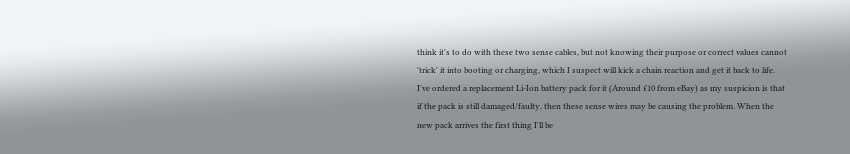think it's to do with these two sense cables, but not knowing their purpose or correct values cannot 'trick' it into booting or charging, which I suspect will kick a chain reaction and get it back to life.
I've ordered a replacement Li-Ion battery pack for it (Around £10 from eBay) as my suspicion is that if the pack is still damaged/faulty, then these sense wires may be causing the problem. When the new pack arrives the first thing I'll be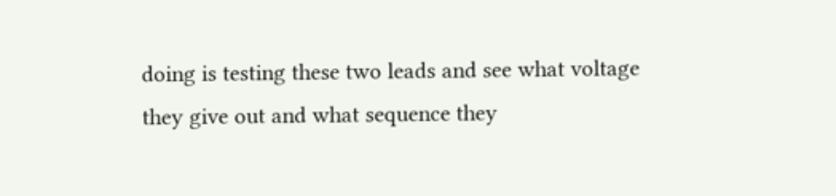doing is testing these two leads and see what voltage they give out and what sequence they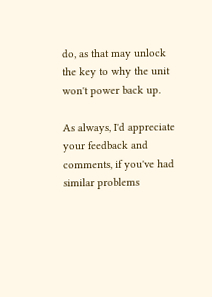do, as that may unlock the key to why the unit won't power back up.

As always, I'd appreciate your feedback and comments, if you've had similar problems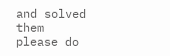and solved them please do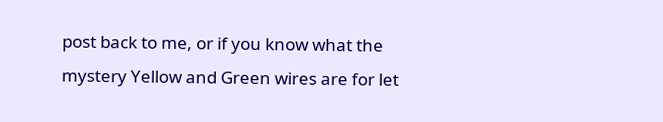post back to me, or if you know what the mystery Yellow and Green wires are for let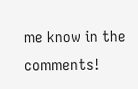me know in the comments!